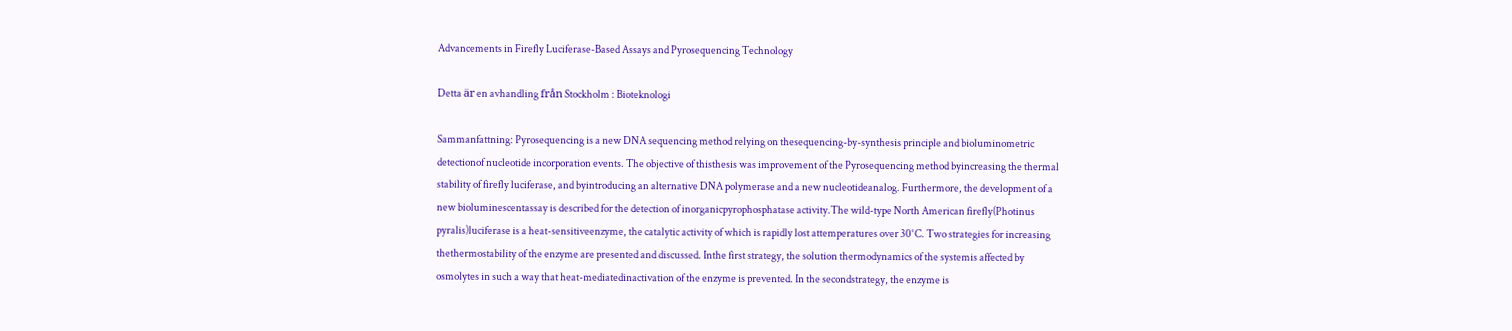Advancements in Firefly Luciferase-Based Assays and Pyrosequencing Technology

Detta är en avhandling från Stockholm : Bioteknologi

Sammanfattning: Pyrosequencing is a new DNA sequencing method relying on thesequencing-by-synthesis principle and bioluminometric detectionof nucleotide incorporation events. The objective of thisthesis was improvement of the Pyrosequencing method byincreasing the thermal stability of firefly luciferase, and byintroducing an alternative DNA polymerase and a new nucleotideanalog. Furthermore, the development of a new bioluminescentassay is described for the detection of inorganicpyrophosphatase activity.The wild-type North American firefly(Photinus pyralis)luciferase is a heat-sensitiveenzyme, the catalytic activity of which is rapidly lost attemperatures over 30°C. Two strategies for increasing thethermostability of the enzyme are presented and discussed. Inthe first strategy, the solution thermodynamics of the systemis affected by osmolytes in such a way that heat-mediatedinactivation of the enzyme is prevented. In the secondstrategy, the enzyme is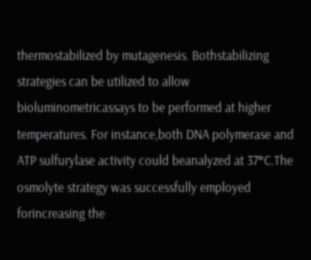thermostabilized by mutagenesis. Bothstabilizing strategies can be utilized to allow bioluminometricassays to be performed at higher temperatures. For instance,both DNA polymerase and ATP sulfurylase activity could beanalyzed at 37°C.The osmolyte strategy was successfully employed forincreasing the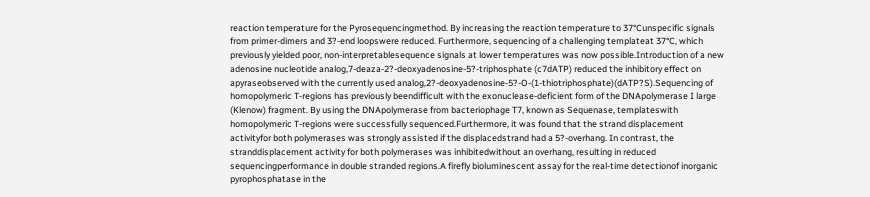reaction temperature for the Pyrosequencingmethod. By increasing the reaction temperature to 37°Cunspecific signals from primer-dimers and 3?-end loopswere reduced. Furthermore, sequencing of a challenging templateat 37°C, which previously yielded poor, non-interpretablesequence signals at lower temperatures was now possible.Introduction of a new adenosine nucleotide analog,7-deaza-2?-deoxyadenosine-5?-triphosphate (c7dATP) reduced the inhibitory effect on apyraseobserved with the currently used analog,2?-deoxyadenosine-5?-O-(1-thiotriphosphate)(dATP?S).Sequencing of homopolymeric T-regions has previously beendifficult with the exonuclease-deficient form of the DNApolymerase I large (Klenow) fragment. By using the DNApolymerase from bacteriophage T7, known as Sequenase, templateswith homopolymeric T-regions were successfully sequenced.Furthermore, it was found that the strand displacement activityfor both polymerases was strongly assisted if the displacedstrand had a 5?-overhang. In contrast, the stranddisplacement activity for both polymerases was inhibitedwithout an overhang, resulting in reduced sequencingperformance in double stranded regions.A firefly bioluminescent assay for the real-time detectionof inorganic pyrophosphatase in the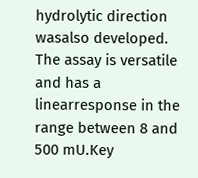hydrolytic direction wasalso developed. The assay is versatile and has a linearresponse in the range between 8 and 500 mU.Key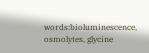words:bioluminescence, osmolytes, glycine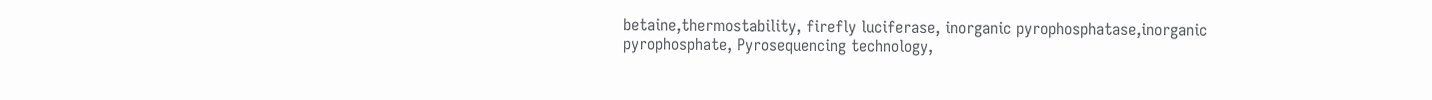betaine,thermostability, firefly luciferase, inorganic pyrophosphatase,inorganic pyrophosphate, Pyrosequencing technology,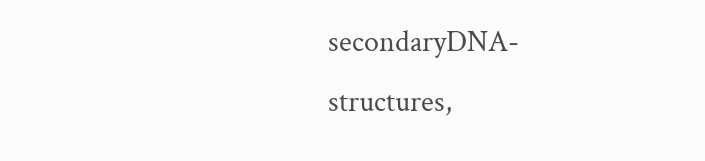secondaryDNA-structures,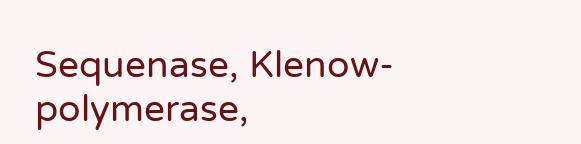Sequenase, Klenow-polymerase,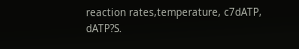reaction rates,temperature, c7dATP, dATP?S.